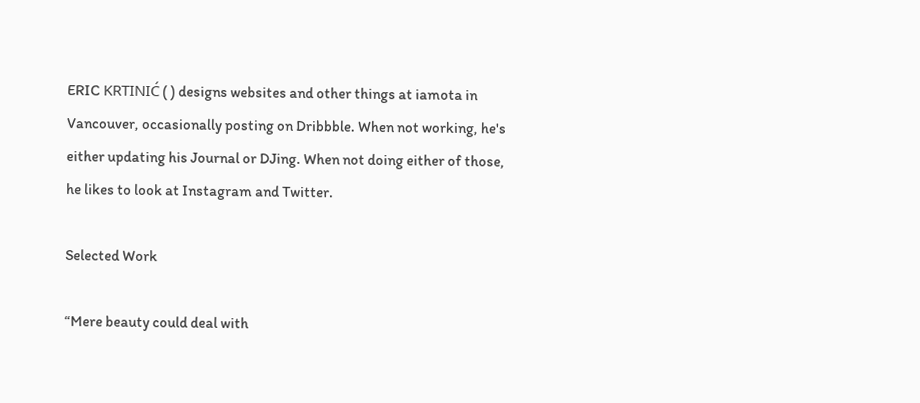ERIC KRTINIĆ ( ) designs websites and other things at iamota in Vancouver, occasionally posting on Dribbble. When not working, he's either updating his Journal or DJing. When not doing either of those, he likes to look at Instagram and Twitter.

Selected Work

“Mere beauty could deal with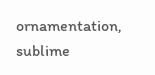ornamentation, sublime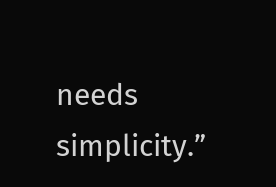needs simplicity.”